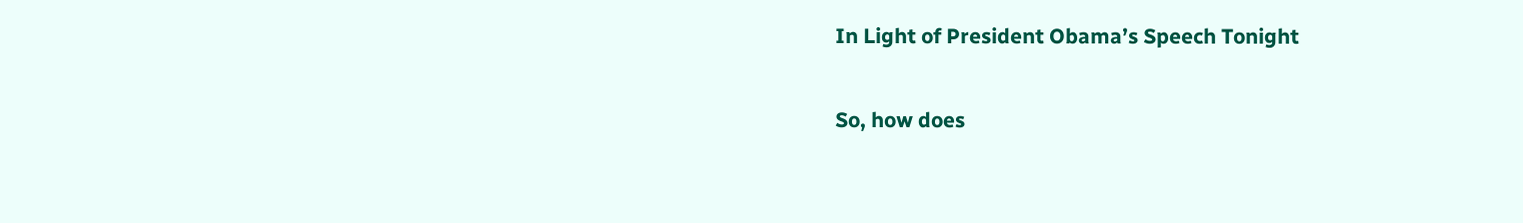In Light of President Obama’s Speech Tonight

So, how does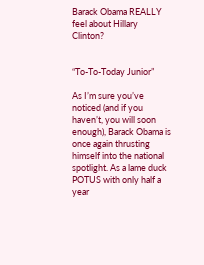Barack Obama REALLY feel about Hillary Clinton?


“To-To-Today Junior”

As I’m sure you’ve noticed (and if you haven’t, you will soon enough), Barack Obama is once again thrusting himself into the national spotlight. As a lame duck POTUS with only half a year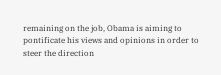remaining on the job, Obama is aiming to pontificate his views and opinions in order to steer the direction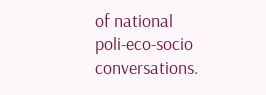of national poli-eco-socio conversations.